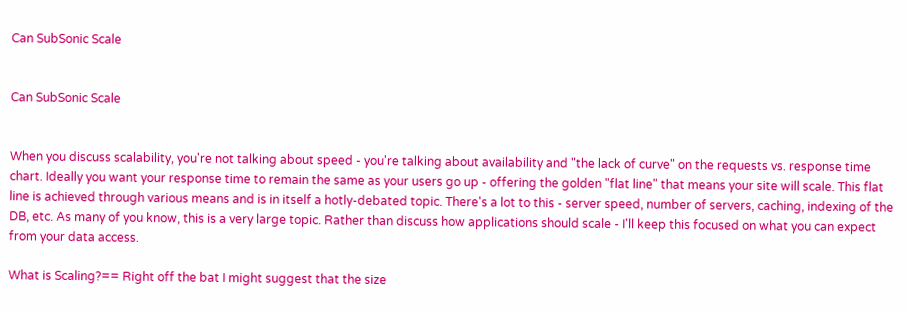Can SubSonic Scale


Can SubSonic Scale


When you discuss scalability, you're not talking about speed - you're talking about availability and "the lack of curve" on the requests vs. response time chart. Ideally you want your response time to remain the same as your users go up - offering the golden "flat line" that means your site will scale. This flat line is achieved through various means and is in itself a hotly-debated topic. There's a lot to this - server speed, number of servers, caching, indexing of the DB, etc. As many of you know, this is a very large topic. Rather than discuss how applications should scale - I'll keep this focused on what you can expect from your data access.

What is Scaling?== Right off the bat I might suggest that the size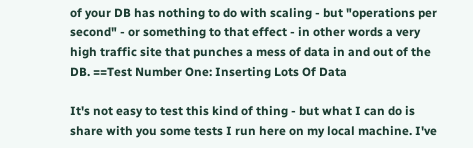of your DB has nothing to do with scaling - but "operations per second" - or something to that effect - in other words a very high traffic site that punches a mess of data in and out of the DB. ==Test Number One: Inserting Lots Of Data

It's not easy to test this kind of thing - but what I can do is share with you some tests I run here on my local machine. I've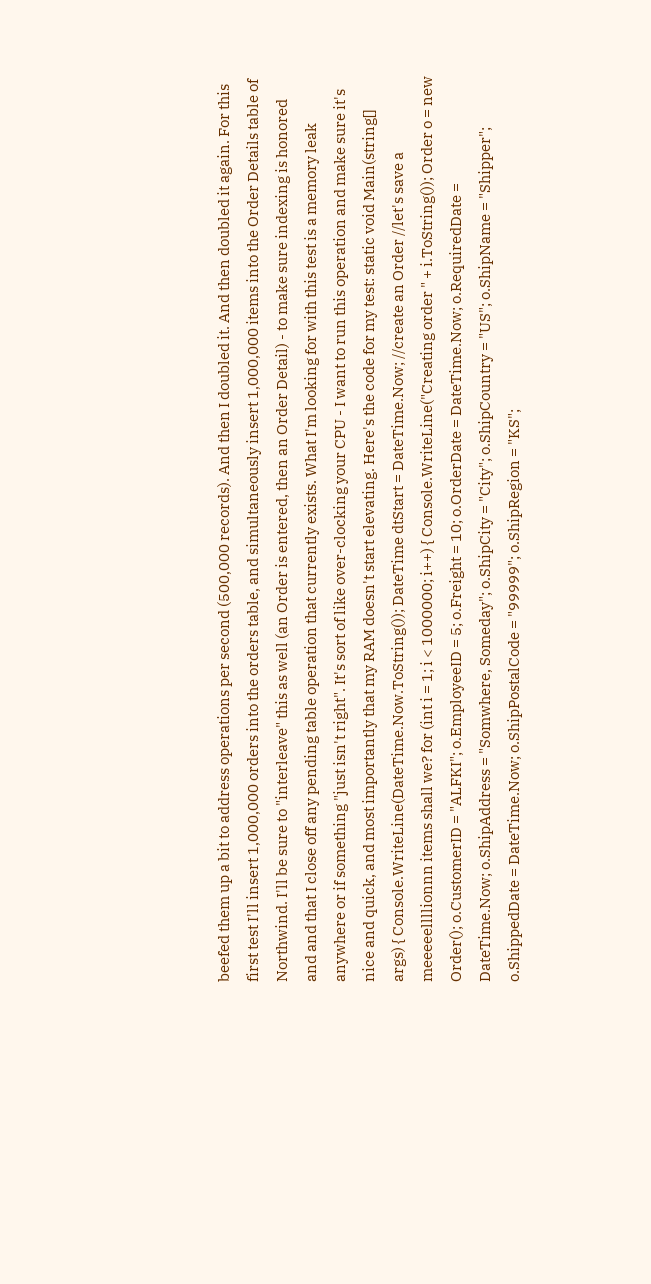beefed them up a bit to address operations per second (500,000 records). And then I doubled it. And then doubled it again. For this first test I'll insert 1,000,000 orders into the orders table, and simultaneously insert 1,000,000 items into the Order Details table of Northwind. I'll be sure to "interleave" this as well (an Order is entered, then an Order Detail) - to make sure indexing is honored and and that I close off any pending table operation that currently exists. What I'm looking for with this test is a memory leak anywhere or if something "just isn't right". It's sort of like over-clocking your CPU - I want to run this operation and make sure it's nice and quick, and most importantly that my RAM doesn't start elevating. Here's the code for my test: static void Main(string[] args) { Console.WriteLine(DateTime.Now.ToString()); DateTime dtStart = DateTime.Now; //create an Order //let's save a meeeeellllionnn items shall we? for (int i = 1; i < 1000000; i++) { Console.WriteLine("Creating order " + i.ToString()); Order o = new Order(); o.CustomerID = "ALFKI"; o.EmployeeID = 5; o.Freight = 10; o.OrderDate = DateTime.Now; o.RequiredDate = DateTime.Now; o.ShipAddress = "Somwhere, Someday"; o.ShipCity = "City"; o.ShipCountry = "US"; o.ShipName = "Shipper"; o.ShippedDate = DateTime.Now; o.ShipPostalCode = "99999"; o.ShipRegion = "KS";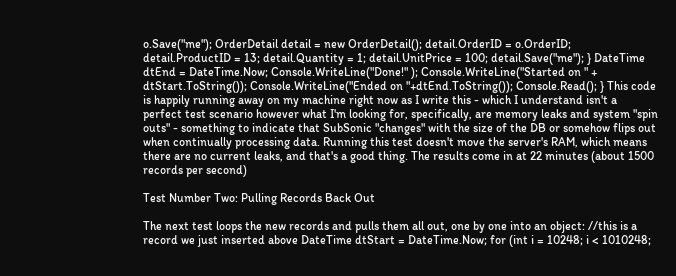o.Save("me"); OrderDetail detail = new OrderDetail(); detail.OrderID = o.OrderID; detail.ProductID = 13; detail.Quantity = 1; detail.UnitPrice = 100; detail.Save("me"); } DateTime dtEnd = DateTime.Now; Console.WriteLine("Done!" ); Console.WriteLine("Started on " + dtStart.ToString()); Console.WriteLine("Ended on "+dtEnd.ToString()); Console.Read(); } This code is happily running away on my machine right now as I write this - which I understand isn't a perfect test scenario however what I'm looking for, specifically, are memory leaks and system "spin outs" - something to indicate that SubSonic "changes" with the size of the DB or somehow flips out when continually processing data. Running this test doesn't move the server's RAM, which means there are no current leaks, and that's a good thing. The results come in at 22 minutes (about 1500 records per second)

Test Number Two: Pulling Records Back Out

The next test loops the new records and pulls them all out, one by one into an object: //this is a record we just inserted above DateTime dtStart = DateTime.Now; for (int i = 10248; i < 1010248;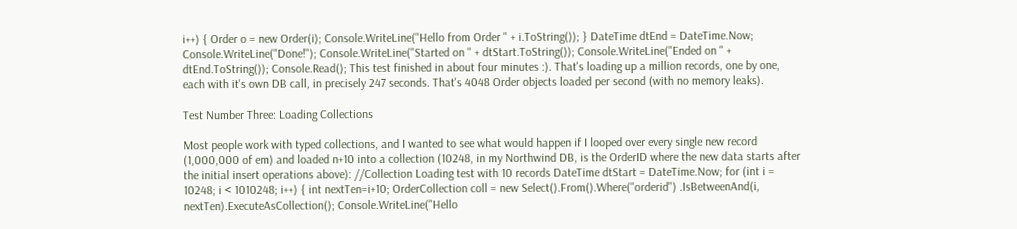i++) { Order o = new Order(i); Console.WriteLine("Hello from Order " + i.ToString()); } DateTime dtEnd = DateTime.Now; Console.WriteLine("Done!"); Console.WriteLine("Started on " + dtStart.ToString()); Console.WriteLine("Ended on " + dtEnd.ToString()); Console.Read(); This test finished in about four minutes :). That's loading up a million records, one by one, each with it's own DB call, in precisely 247 seconds. That's 4048 Order objects loaded per second (with no memory leaks).

Test Number Three: Loading Collections

Most people work with typed collections, and I wanted to see what would happen if I looped over every single new record (1,000,000 of em) and loaded n+10 into a collection (10248, in my Northwind DB, is the OrderID where the new data starts after the initial insert operations above): //Collection Loading test with 10 records DateTime dtStart = DateTime.Now; for (int i = 10248; i < 1010248; i++) { int nextTen=i+10; OrderCollection coll = new Select().From().Where("orderid") .IsBetweenAnd(i, nextTen).ExecuteAsCollection(); Console.WriteLine("Hello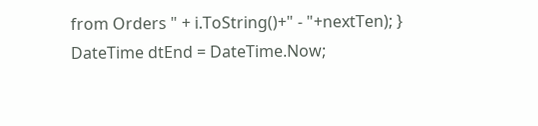from Orders " + i.ToString()+" - "+nextTen); } DateTime dtEnd = DateTime.Now;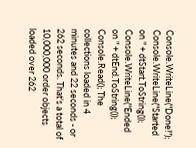Console.WriteLine("Done!"); Console.WriteLine("Started on " + dtStart.ToString()); Console.WriteLine("Ended on " + dtEnd.ToString()); Console.Read(); The collections loaded in 4 minutes and 22 seconds - or 262 seconds. That's a total of 10,000,000 order objects loaded over 262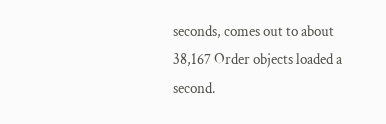seconds, comes out to about 38,167 Order objects loaded a second.